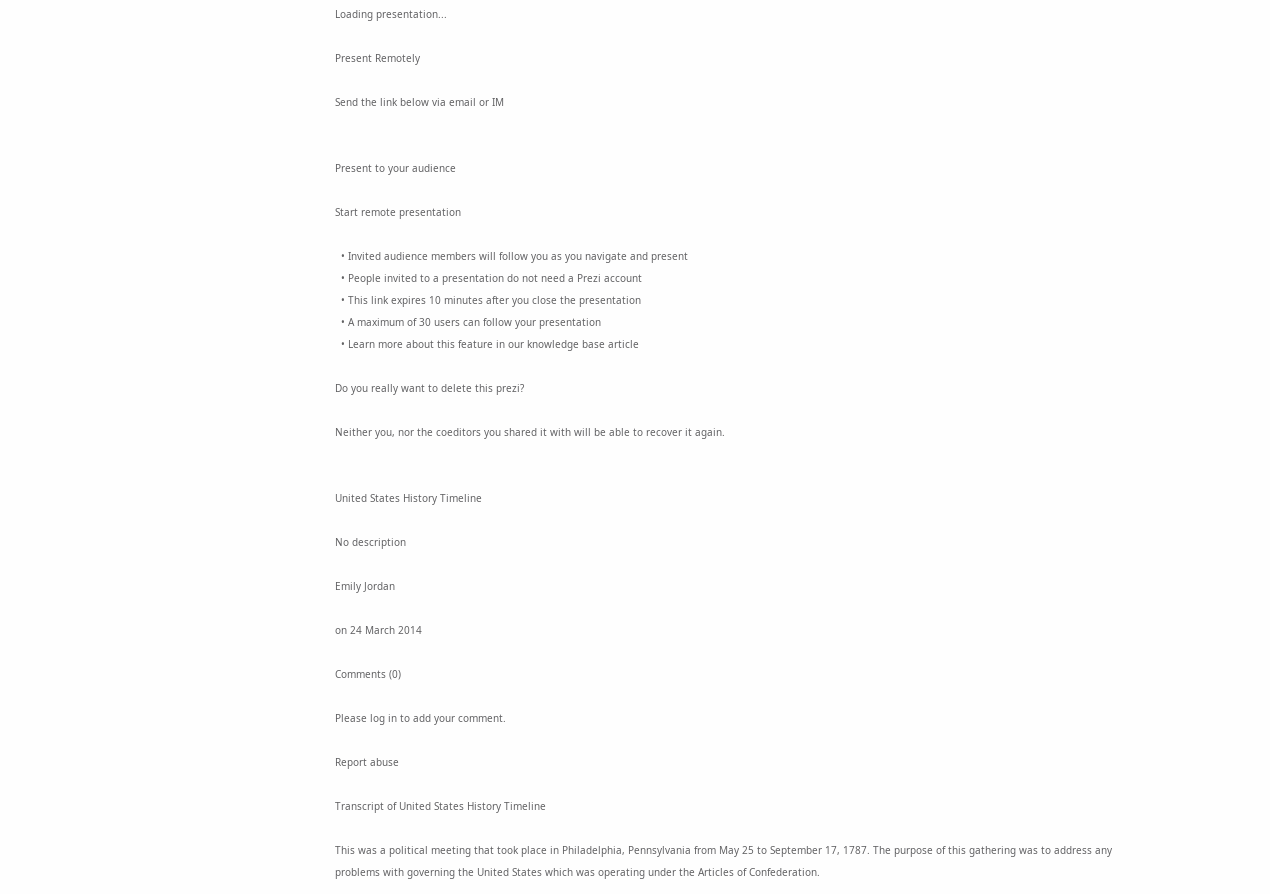Loading presentation...

Present Remotely

Send the link below via email or IM


Present to your audience

Start remote presentation

  • Invited audience members will follow you as you navigate and present
  • People invited to a presentation do not need a Prezi account
  • This link expires 10 minutes after you close the presentation
  • A maximum of 30 users can follow your presentation
  • Learn more about this feature in our knowledge base article

Do you really want to delete this prezi?

Neither you, nor the coeditors you shared it with will be able to recover it again.


United States History Timeline

No description

Emily Jordan

on 24 March 2014

Comments (0)

Please log in to add your comment.

Report abuse

Transcript of United States History Timeline

This was a political meeting that took place in Philadelphia, Pennsylvania from May 25 to September 17, 1787. The purpose of this gathering was to address any problems with governing the United States which was operating under the Articles of Confederation.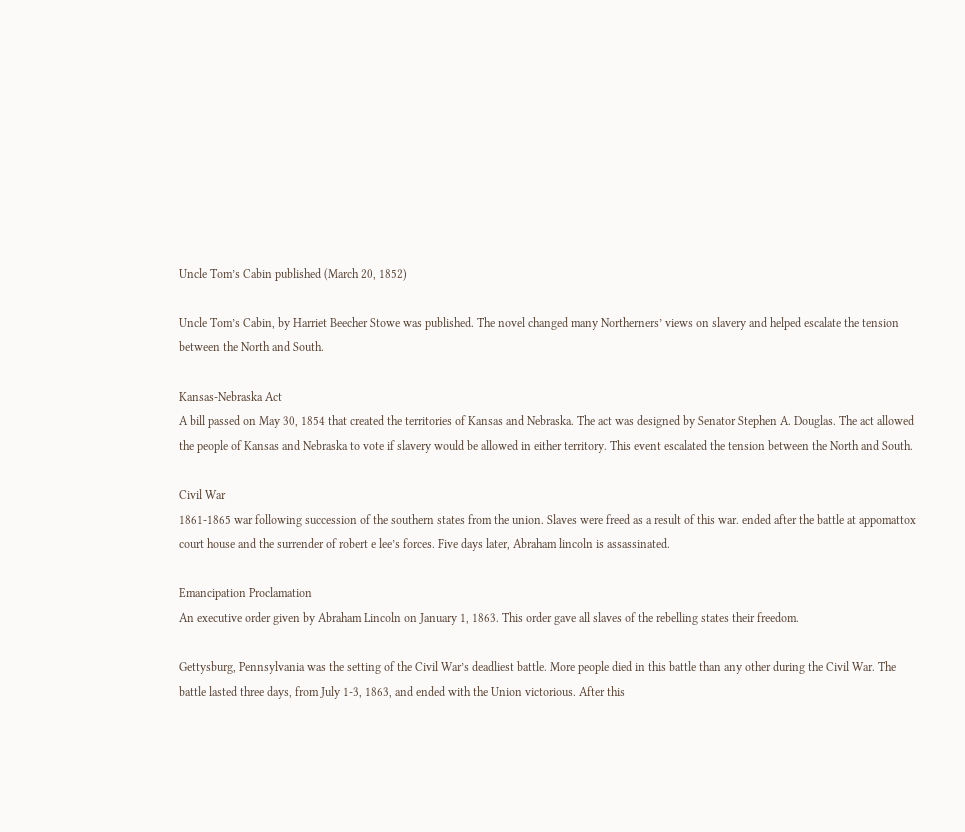Uncle Tom’s Cabin published (March 20, 1852)

Uncle Tom’s Cabin, by Harriet Beecher Stowe was published. The novel changed many Northerners’ views on slavery and helped escalate the tension between the North and South.

Kansas-Nebraska Act
A bill passed on May 30, 1854 that created the territories of Kansas and Nebraska. The act was designed by Senator Stephen A. Douglas. The act allowed the people of Kansas and Nebraska to vote if slavery would be allowed in either territory. This event escalated the tension between the North and South.

Civil War
1861-1865 war following succession of the southern states from the union. Slaves were freed as a result of this war. ended after the battle at appomattox court house and the surrender of robert e lee’s forces. Five days later, Abraham lincoln is assassinated.

Emancipation Proclamation
An executive order given by Abraham Lincoln on January 1, 1863. This order gave all slaves of the rebelling states their freedom.

Gettysburg, Pennsylvania was the setting of the Civil War’s deadliest battle. More people died in this battle than any other during the Civil War. The battle lasted three days, from July 1-3, 1863, and ended with the Union victorious. After this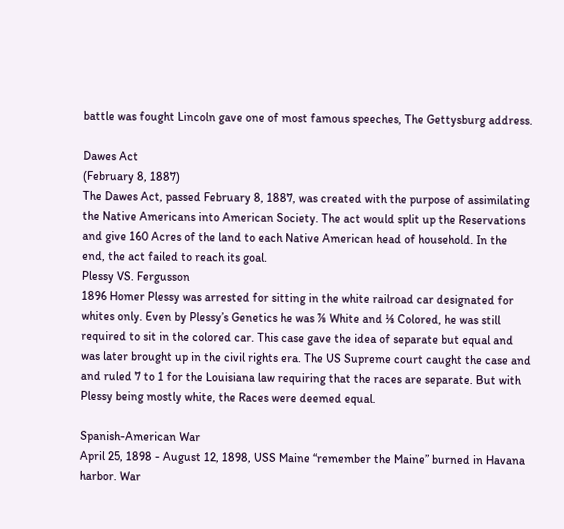battle was fought Lincoln gave one of most famous speeches, The Gettysburg address.

Dawes Act
(February 8, 1887)
The Dawes Act, passed February 8, 1887, was created with the purpose of assimilating the Native Americans into American Society. The act would split up the Reservations and give 160 Acres of the land to each Native American head of household. In the end, the act failed to reach its goal.
Plessy VS. Fergusson
1896 Homer Plessy was arrested for sitting in the white railroad car designated for whites only. Even by Plessy’s Genetics he was ⅞ White and ⅛ Colored, he was still required to sit in the colored car. This case gave the idea of separate but equal and was later brought up in the civil rights era. The US Supreme court caught the case and and ruled 7 to 1 for the Louisiana law requiring that the races are separate. But with Plessy being mostly white, the Races were deemed equal.

Spanish-American War
April 25, 1898 - August 12, 1898, USS Maine “remember the Maine” burned in Havana harbor. War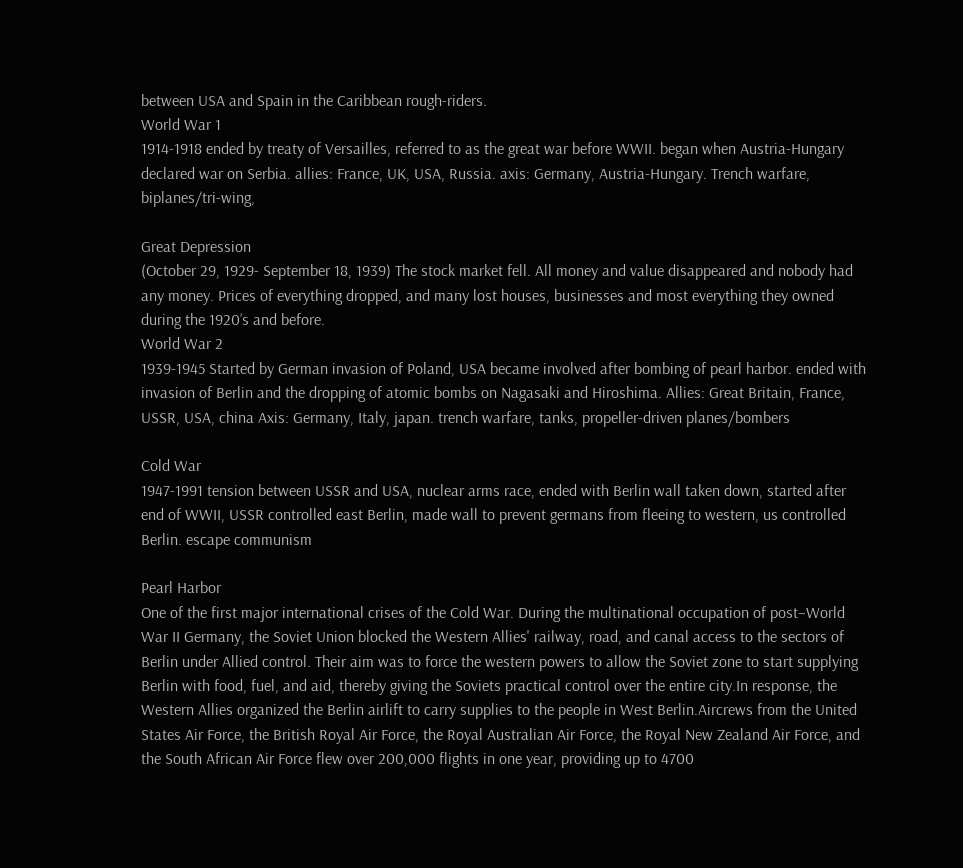between USA and Spain in the Caribbean rough-riders.
World War 1
1914-1918 ended by treaty of Versailles, referred to as the great war before WWII. began when Austria-Hungary declared war on Serbia. allies: France, UK, USA, Russia. axis: Germany, Austria-Hungary. Trench warfare, biplanes/tri-wing,

Great Depression
(October 29, 1929- September 18, 1939) The stock market fell. All money and value disappeared and nobody had any money. Prices of everything dropped, and many lost houses, businesses and most everything they owned during the 1920’s and before.
World War 2
1939-1945 Started by German invasion of Poland, USA became involved after bombing of pearl harbor. ended with invasion of Berlin and the dropping of atomic bombs on Nagasaki and Hiroshima. Allies: Great Britain, France, USSR, USA, china Axis: Germany, Italy, japan. trench warfare, tanks, propeller-driven planes/bombers

Cold War
1947-1991 tension between USSR and USA, nuclear arms race, ended with Berlin wall taken down, started after end of WWII, USSR controlled east Berlin, made wall to prevent germans from fleeing to western, us controlled Berlin. escape communism

Pearl Harbor
One of the first major international crises of the Cold War. During the multinational occupation of post–World War II Germany, the Soviet Union blocked the Western Allies' railway, road, and canal access to the sectors of Berlin under Allied control. Their aim was to force the western powers to allow the Soviet zone to start supplying Berlin with food, fuel, and aid, thereby giving the Soviets practical control over the entire city.In response, the Western Allies organized the Berlin airlift to carry supplies to the people in West Berlin.Aircrews from the United States Air Force, the British Royal Air Force, the Royal Australian Air Force, the Royal New Zealand Air Force, and the South African Air Force flew over 200,000 flights in one year, providing up to 4700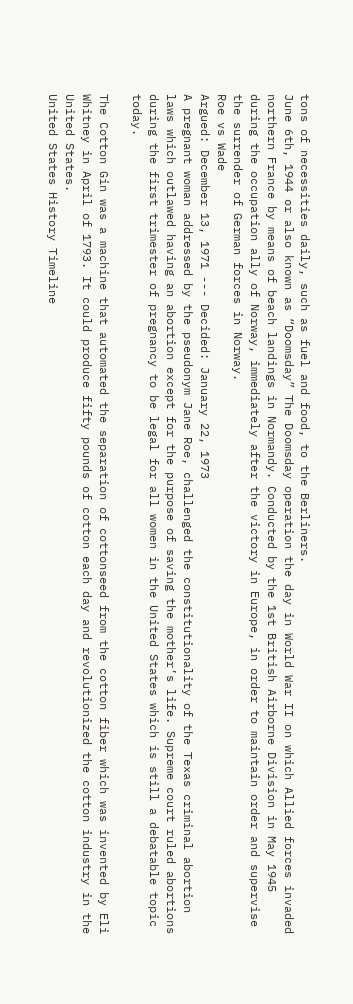tons of necessities daily, such as fuel and food, to the Berliners.
June 6th, 1944 or also known as “Doomsday” The Doomsday operation the day in World War II on which Allied forces invaded northern France by means of beach landings in Normandy. Conducted by the 1st British Airborne Division in May 1945 during the occupation ally of Norway, immediately after the victory in Europe, in order to maintain order and supervise the surrender of German forces in Norway.
Roe vs Wade
Argued: December 13, 1971 --- Decided: January 22, 1973
A pregnant woman addressed by the pseudonym Jane Roe, challenged the constitutionality of the Texas criminal abortion laws which outlawed having an abortion except for the purpose of saving the mother’s life. Supreme court ruled abortions during the first trimester of pregnancy to be legal for all women in the United States which is still a debatable topic today.

The Cotton Gin was a machine that automated the separation of cottonseed from the cotton fiber which was invented by Eli Whitney in April of 1793. It could produce fifty pounds of cotton each day and revolutionized the cotton industry in the United States.
United States History Timeline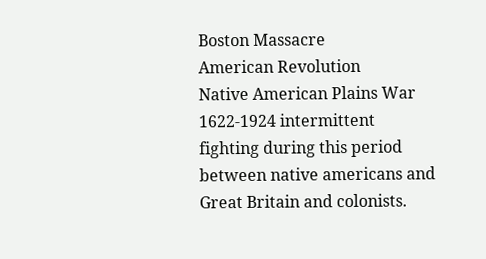Boston Massacre
American Revolution
Native American Plains War
1622-1924 intermittent fighting during this period between native americans and Great Britain and colonists.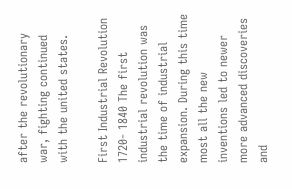after the revolutionary war, fighting continued with the united states.

First Industrial Revolution
1720- 1840 The first industrial revolution was the time of industrial expansion. During this time most all the new inventions led to newer more advanced discoveries and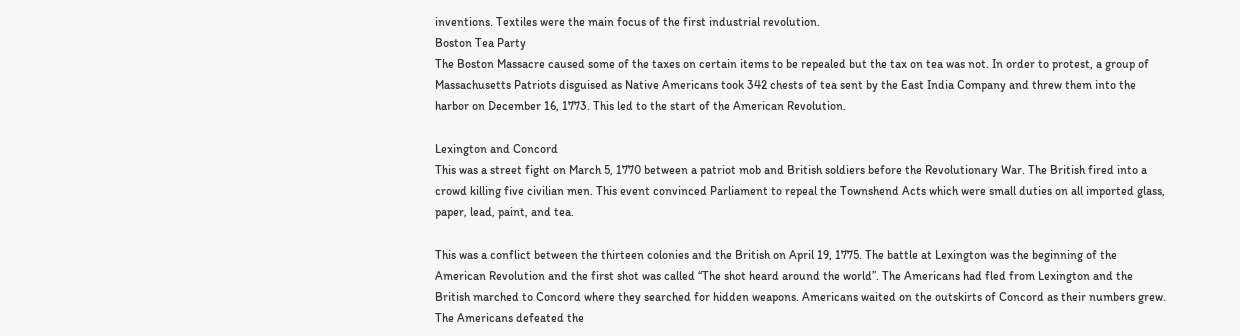inventions. Textiles were the main focus of the first industrial revolution.
Boston Tea Party
The Boston Massacre caused some of the taxes on certain items to be repealed but the tax on tea was not. In order to protest, a group of Massachusetts Patriots disguised as Native Americans took 342 chests of tea sent by the East India Company and threw them into the harbor on December 16, 1773. This led to the start of the American Revolution.

Lexington and Concord
This was a street fight on March 5, 1770 between a patriot mob and British soldiers before the Revolutionary War. The British fired into a crowd killing five civilian men. This event convinced Parliament to repeal the Townshend Acts which were small duties on all imported glass, paper, lead, paint, and tea.

This was a conflict between the thirteen colonies and the British on April 19, 1775. The battle at Lexington was the beginning of the American Revolution and the first shot was called “The shot heard around the world”. The Americans had fled from Lexington and the British marched to Concord where they searched for hidden weapons. Americans waited on the outskirts of Concord as their numbers grew. The Americans defeated the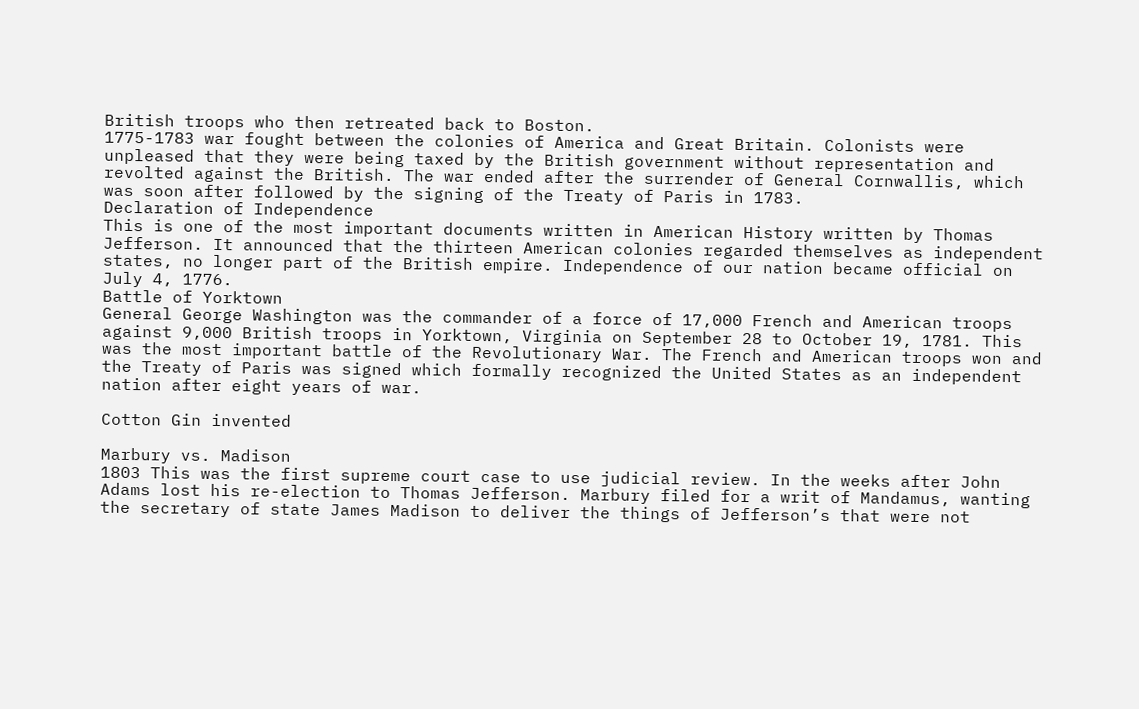British troops who then retreated back to Boston.
1775-1783 war fought between the colonies of America and Great Britain. Colonists were unpleased that they were being taxed by the British government without representation and revolted against the British. The war ended after the surrender of General Cornwallis, which was soon after followed by the signing of the Treaty of Paris in 1783.
Declaration of Independence
This is one of the most important documents written in American History written by Thomas Jefferson. It announced that the thirteen American colonies regarded themselves as independent states, no longer part of the British empire. Independence of our nation became official on July 4, 1776.
Battle of Yorktown
General George Washington was the commander of a force of 17,000 French and American troops against 9,000 British troops in Yorktown, Virginia on September 28 to October 19, 1781. This was the most important battle of the Revolutionary War. The French and American troops won and the Treaty of Paris was signed which formally recognized the United States as an independent nation after eight years of war.

Cotton Gin invented

Marbury vs. Madison
1803 This was the first supreme court case to use judicial review. In the weeks after John Adams lost his re-election to Thomas Jefferson. Marbury filed for a writ of Mandamus, wanting the secretary of state James Madison to deliver the things of Jefferson’s that were not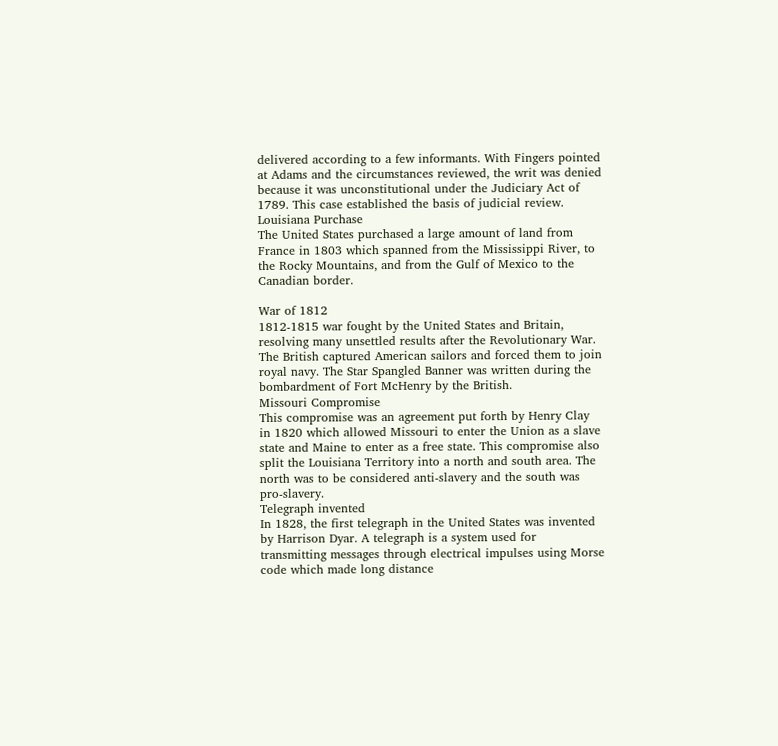delivered according to a few informants. With Fingers pointed at Adams and the circumstances reviewed, the writ was denied because it was unconstitutional under the Judiciary Act of 1789. This case established the basis of judicial review.
Louisiana Purchase
The United States purchased a large amount of land from France in 1803 which spanned from the Mississippi River, to the Rocky Mountains, and from the Gulf of Mexico to the Canadian border.

War of 1812
1812-1815 war fought by the United States and Britain, resolving many unsettled results after the Revolutionary War. The British captured American sailors and forced them to join royal navy. The Star Spangled Banner was written during the bombardment of Fort McHenry by the British.
Missouri Compromise
This compromise was an agreement put forth by Henry Clay in 1820 which allowed Missouri to enter the Union as a slave state and Maine to enter as a free state. This compromise also split the Louisiana Territory into a north and south area. The north was to be considered anti-slavery and the south was pro-slavery.
Telegraph invented
In 1828, the first telegraph in the United States was invented by Harrison Dyar. A telegraph is a system used for transmitting messages through electrical impulses using Morse code which made long distance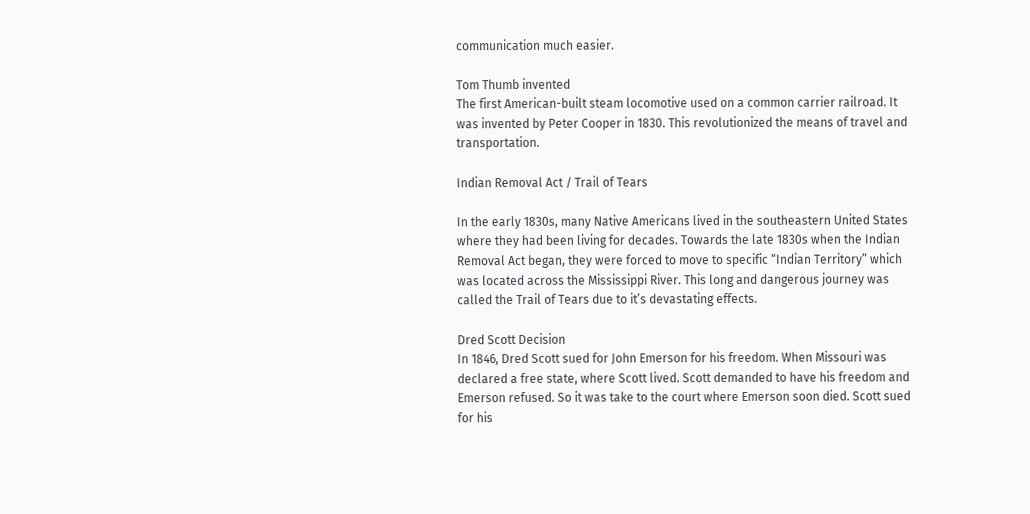communication much easier.

Tom Thumb invented
The first American-built steam locomotive used on a common carrier railroad. It was invented by Peter Cooper in 1830. This revolutionized the means of travel and transportation.

Indian Removal Act / Trail of Tears

In the early 1830s, many Native Americans lived in the southeastern United States where they had been living for decades. Towards the late 1830s when the Indian Removal Act began, they were forced to move to specific “Indian Territory” which was located across the Mississippi River. This long and dangerous journey was called the Trail of Tears due to it’s devastating effects.

Dred Scott Decision
In 1846, Dred Scott sued for John Emerson for his freedom. When Missouri was declared a free state, where Scott lived. Scott demanded to have his freedom and Emerson refused. So it was take to the court where Emerson soon died. Scott sued for his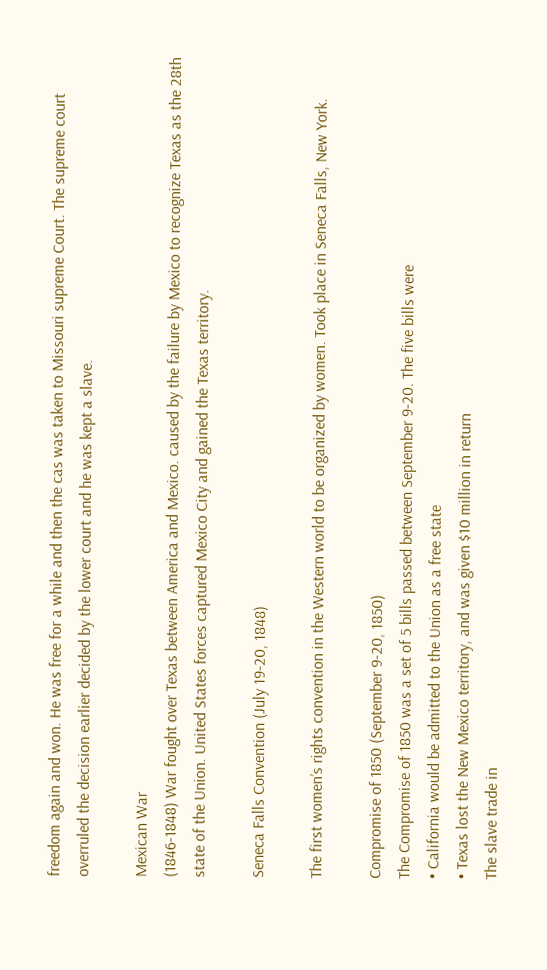freedom again and won. He was free for a while and then the cas was taken to Missouri supreme Court. The supreme court overruled the decision earlier decided by the lower court and he was kept a slave.

Mexican War
(1846-1848) War fought over Texas between America and Mexico. caused by the failure by Mexico to recognize Texas as the 28th state of the Union. United States forces captured Mexico City and gained the Texas territory.

Seneca Falls Convention (July 19-20, 1848)

The first women’s rights convention in the Western world to be organized by women. Took place in Seneca Falls, New York.

Compromise of 1850 (September 9-20, 1850)
The Compromise of 1850 was a set of 5 bills passed between September 9-20. The five bills were
• California would be admitted to the Union as a free state
• Texas lost the New Mexico territory, and was given $10 million in return
The slave trade in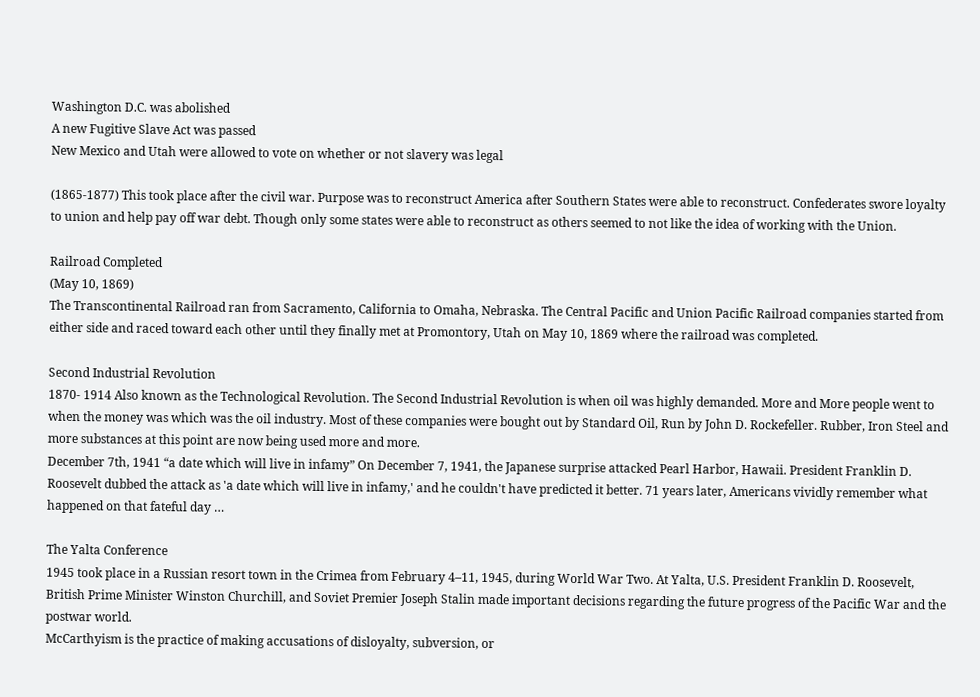Washington D.C. was abolished
A new Fugitive Slave Act was passed
New Mexico and Utah were allowed to vote on whether or not slavery was legal

(1865-1877) This took place after the civil war. Purpose was to reconstruct America after Southern States were able to reconstruct. Confederates swore loyalty to union and help pay off war debt. Though only some states were able to reconstruct as others seemed to not like the idea of working with the Union.

Railroad Completed
(May 10, 1869)
The Transcontinental Railroad ran from Sacramento, California to Omaha, Nebraska. The Central Pacific and Union Pacific Railroad companies started from either side and raced toward each other until they finally met at Promontory, Utah on May 10, 1869 where the railroad was completed.

Second Industrial Revolution
1870- 1914 Also known as the Technological Revolution. The Second Industrial Revolution is when oil was highly demanded. More and More people went to when the money was which was the oil industry. Most of these companies were bought out by Standard Oil, Run by John D. Rockefeller. Rubber, Iron Steel and more substances at this point are now being used more and more.
December 7th, 1941 “a date which will live in infamy” On December 7, 1941, the Japanese surprise attacked Pearl Harbor, Hawaii. President Franklin D. Roosevelt dubbed the attack as 'a date which will live in infamy,' and he couldn't have predicted it better. 71 years later, Americans vividly remember what happened on that fateful day …

The Yalta Conference
1945 took place in a Russian resort town in the Crimea from February 4–11, 1945, during World War Two. At Yalta, U.S. President Franklin D. Roosevelt, British Prime Minister Winston Churchill, and Soviet Premier Joseph Stalin made important decisions regarding the future progress of the Pacific War and the postwar world.
McCarthyism is the practice of making accusations of disloyalty, subversion, or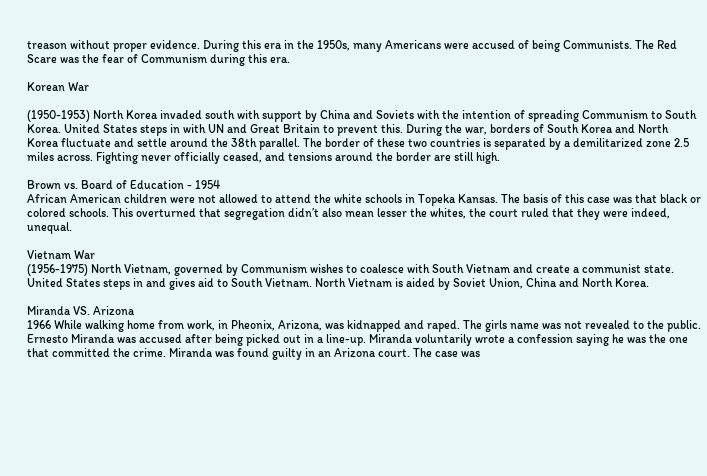treason without proper evidence. During this era in the 1950s, many Americans were accused of being Communists. The Red Scare was the fear of Communism during this era.

Korean War

(1950-1953) North Korea invaded south with support by China and Soviets with the intention of spreading Communism to South Korea. United States steps in with UN and Great Britain to prevent this. During the war, borders of South Korea and North Korea fluctuate and settle around the 38th parallel. The border of these two countries is separated by a demilitarized zone 2.5 miles across. Fighting never officially ceased, and tensions around the border are still high.

Brown vs. Board of Education - 1954
African American children were not allowed to attend the white schools in Topeka Kansas. The basis of this case was that black or colored schools. This overturned that segregation didn’t also mean lesser the whites, the court ruled that they were indeed, unequal.

Vietnam War
(1956-1975) North Vietnam, governed by Communism wishes to coalesce with South Vietnam and create a communist state. United States steps in and gives aid to South Vietnam. North Vietnam is aided by Soviet Union, China and North Korea.

Miranda VS. Arizona
1966 While walking home from work, in Pheonix, Arizona, was kidnapped and raped. The girls name was not revealed to the public. Ernesto Miranda was accused after being picked out in a line-up. Miranda voluntarily wrote a confession saying he was the one that committed the crime. Miranda was found guilty in an Arizona court. The case was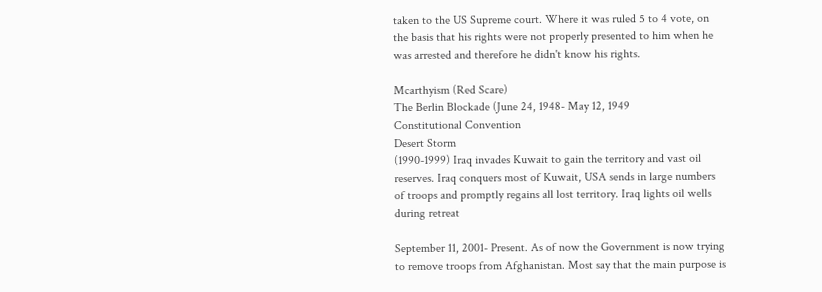taken to the US Supreme court. Where it was ruled 5 to 4 vote, on the basis that his rights were not properly presented to him when he was arrested and therefore he didn't know his rights.

Mcarthyism (Red Scare)
The Berlin Blockade (June 24, 1948- May 12, 1949
Constitutional Convention
Desert Storm
(1990-1999) Iraq invades Kuwait to gain the territory and vast oil reserves. Iraq conquers most of Kuwait, USA sends in large numbers of troops and promptly regains all lost territory. Iraq lights oil wells during retreat

September 11, 2001- Present. As of now the Government is now trying to remove troops from Afghanistan. Most say that the main purpose is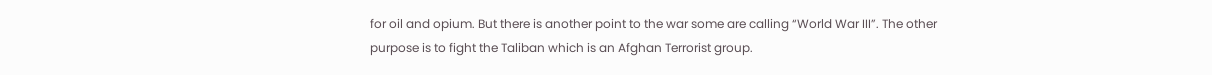for oil and opium. But there is another point to the war some are calling “World War III”. The other purpose is to fight the Taliban which is an Afghan Terrorist group.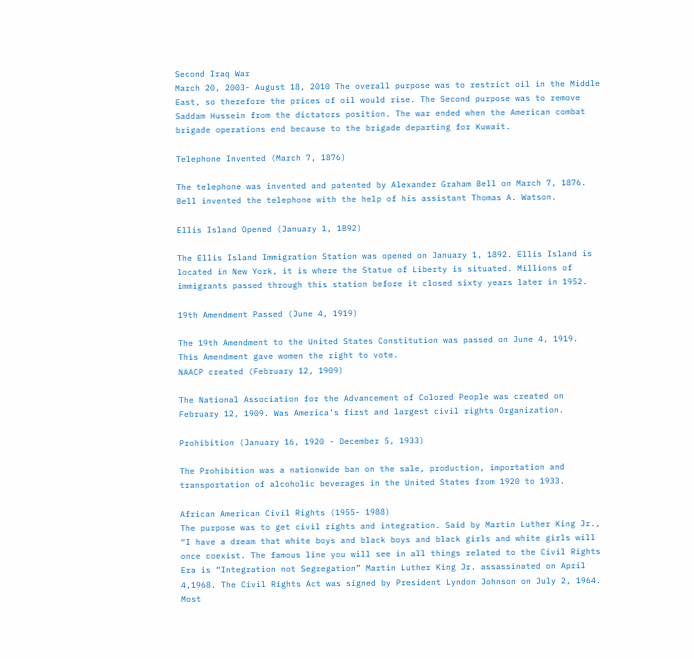Second Iraq War
March 20, 2003- August 18, 2010 The overall purpose was to restrict oil in the Middle East, so therefore the prices of oil would rise. The Second purpose was to remove Saddam Hussein from the dictators position. The war ended when the American combat brigade operations end because to the brigade departing for Kuwait.

Telephone Invented (March 7, 1876)

The telephone was invented and patented by Alexander Graham Bell on March 7, 1876. Bell invented the telephone with the help of his assistant Thomas A. Watson.

Ellis Island Opened (January 1, 1892)

The Ellis Island Immigration Station was opened on January 1, 1892. Ellis Island is located in New York, it is where the Statue of Liberty is situated. Millions of immigrants passed through this station before it closed sixty years later in 1952.

19th Amendment Passed (June 4, 1919)

The 19th Amendment to the United States Constitution was passed on June 4, 1919.
This Amendment gave women the right to vote.
NAACP created (February 12, 1909)

The National Association for the Advancement of Colored People was created on February 12, 1909. Was America’s first and largest civil rights Organization.

Prohibition (January 16, 1920 - December 5, 1933)

The Prohibition was a nationwide ban on the sale, production, importation and transportation of alcoholic beverages in the United States from 1920 to 1933.

African American Civil Rights (1955- 1988)
The purpose was to get civil rights and integration. Said by Martin Luther King Jr., “I have a dream that white boys and black boys and black girls and white girls will once coexist. The famous line you will see in all things related to the Civil Rights Era is “Integration not Segregation” Martin Luther King Jr. assassinated on April 4,1968. The Civil Rights Act was signed by President Lyndon Johnson on July 2, 1964. Most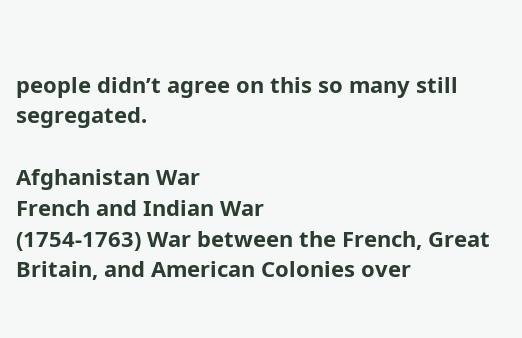people didn’t agree on this so many still segregated.

Afghanistan War
French and Indian War
(1754-1763) War between the French, Great Britain, and American Colonies over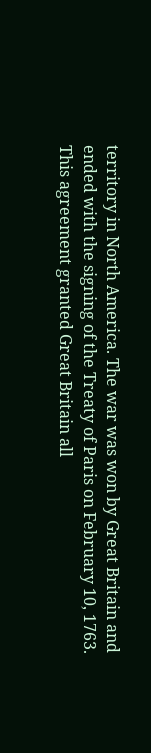territory in North America. The war was won by Great Britain and ended with the signing of the Treaty of Paris on February 10, 1763. This agreement granted Great Britain all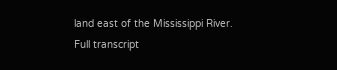land east of the Mississippi River.
Full transcript